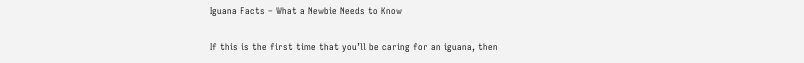Iguana Facts – What a Newbie Needs to Know

If this is the first time that you’ll be caring for an iguana, then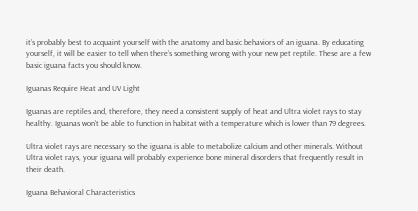it’s probably best to acquaint yourself with the anatomy and basic behaviors of an iguana. By educating yourself, it will be easier to tell when there’s something wrong with your new pet reptile. These are a few basic iguana facts you should know.

Iguanas Require Heat and UV Light

Iguanas are reptiles and, therefore, they need a consistent supply of heat and Ultra violet rays to stay healthy. Iguanas won’t be able to function in habitat with a temperature which is lower than 79 degrees.

Ultra violet rays are necessary so the iguana is able to metabolize calcium and other minerals. Without Ultra violet rays, your iguana will probably experience bone mineral disorders that frequently result in their death.

Iguana Behavioral Characteristics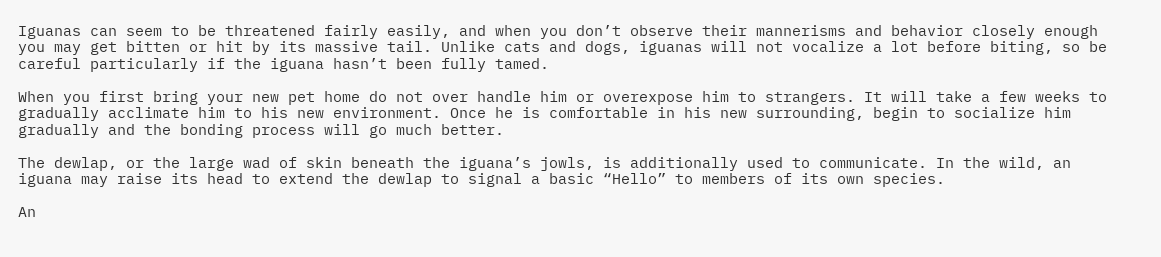Iguanas can seem to be threatened fairly easily, and when you don’t observe their mannerisms and behavior closely enough you may get bitten or hit by its massive tail. Unlike cats and dogs, iguanas will not vocalize a lot before biting, so be careful particularly if the iguana hasn’t been fully tamed.

When you first bring your new pet home do not over handle him or overexpose him to strangers. It will take a few weeks to gradually acclimate him to his new environment. Once he is comfortable in his new surrounding, begin to socialize him gradually and the bonding process will go much better.

The dewlap, or the large wad of skin beneath the iguana’s jowls, is additionally used to communicate. In the wild, an iguana may raise its head to extend the dewlap to signal a basic “Hello” to members of its own species.

An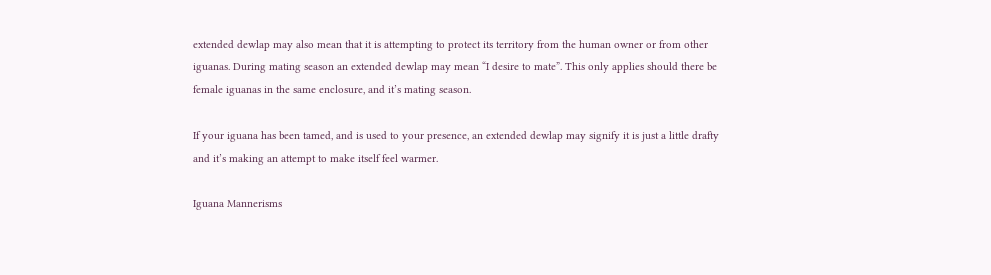extended dewlap may also mean that it is attempting to protect its territory from the human owner or from other iguanas. During mating season an extended dewlap may mean “I desire to mate”. This only applies should there be female iguanas in the same enclosure, and it’s mating season.

If your iguana has been tamed, and is used to your presence, an extended dewlap may signify it is just a little drafty and it’s making an attempt to make itself feel warmer.

Iguana Mannerisms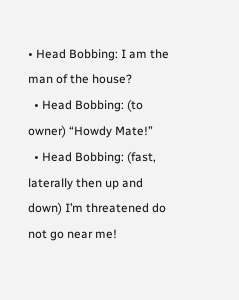• Head Bobbing: I am the man of the house?
  • Head Bobbing: (to owner) “Howdy Mate!”
  • Head Bobbing: (fast, laterally then up and down) I’m threatened do not go near me!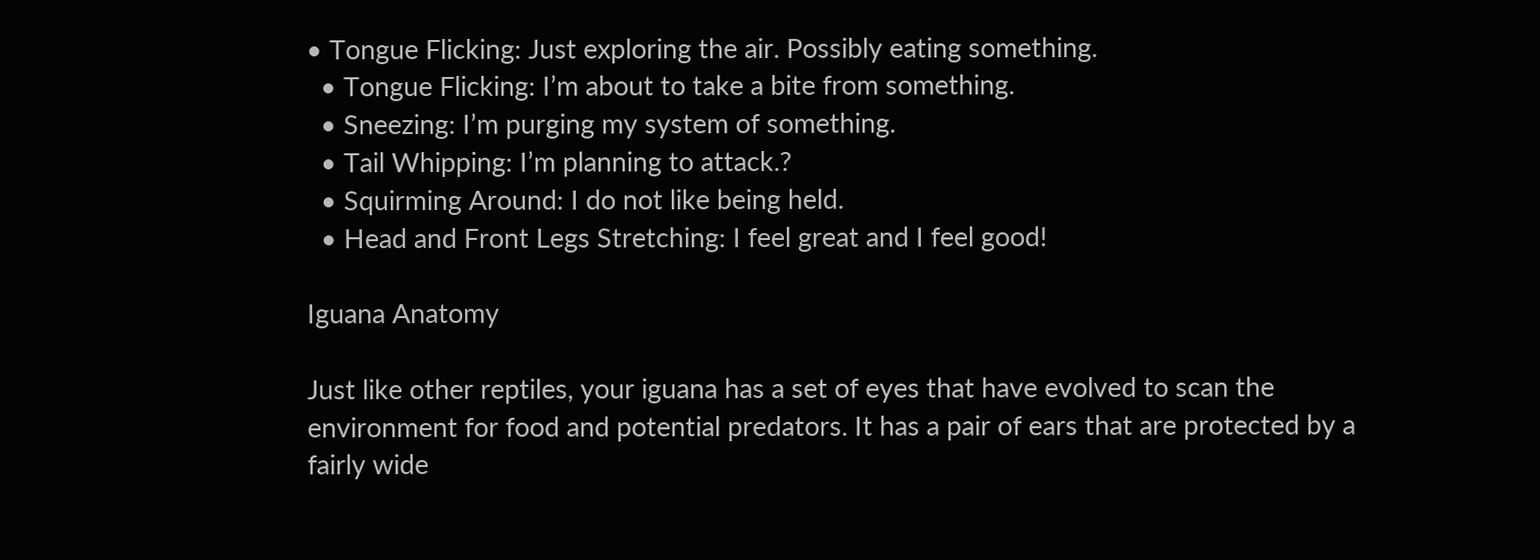• Tongue Flicking: Just exploring the air. Possibly eating something.
  • Tongue Flicking: I’m about to take a bite from something.
  • Sneezing: I’m purging my system of something.
  • Tail Whipping: I’m planning to attack.?
  • Squirming Around: I do not like being held.
  • Head and Front Legs Stretching: I feel great and I feel good!

Iguana Anatomy

Just like other reptiles, your iguana has a set of eyes that have evolved to scan the environment for food and potential predators. It has a pair of ears that are protected by a fairly wide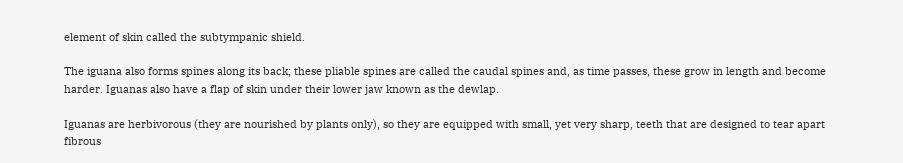element of skin called the subtympanic shield.

The iguana also forms spines along its back; these pliable spines are called the caudal spines and, as time passes, these grow in length and become harder. Iguanas also have a flap of skin under their lower jaw known as the dewlap.

Iguanas are herbivorous (they are nourished by plants only), so they are equipped with small, yet very sharp, teeth that are designed to tear apart fibrous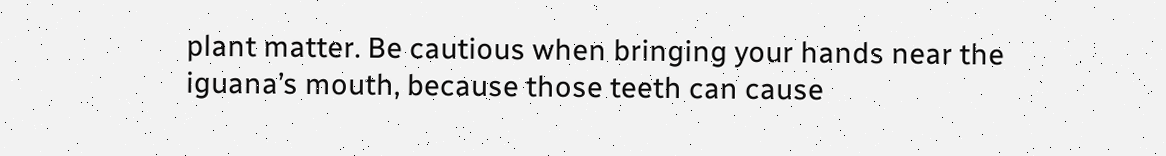plant matter. Be cautious when bringing your hands near the iguana’s mouth, because those teeth can cause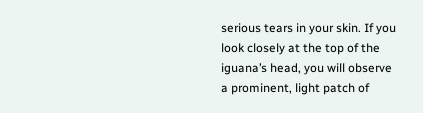serious tears in your skin. If you look closely at the top of the iguana’s head, you will observe a prominent, light patch of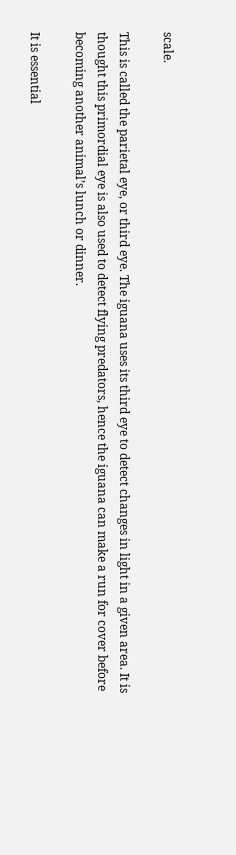scale.

This is called the parietal eye, or third eye. The iguana uses its third eye to detect changes in light in a given area. It is thought this primordial eye is also used to detect flying predators, hence the iguana can make a run for cover before becoming another animal’s lunch or dinner.

It is essential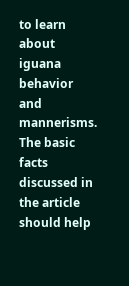to learn about iguana behavior and mannerisms. The basic facts discussed in the article should help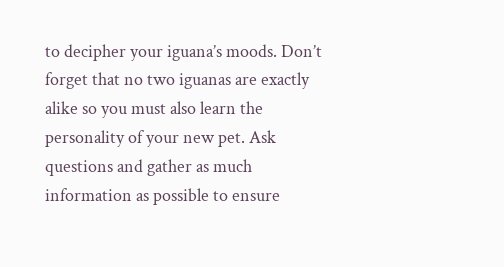to decipher your iguana’s moods. Don’t forget that no two iguanas are exactly alike so you must also learn the personality of your new pet. Ask questions and gather as much information as possible to ensure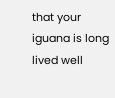that your iguana is long lived well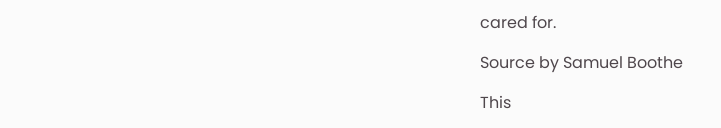cared for.

Source by Samuel Boothe

This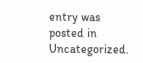entry was posted in Uncategorized.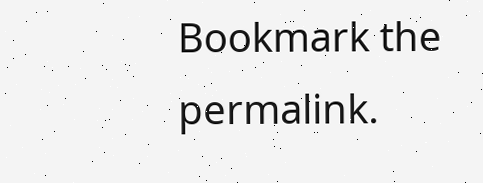Bookmark the permalink.